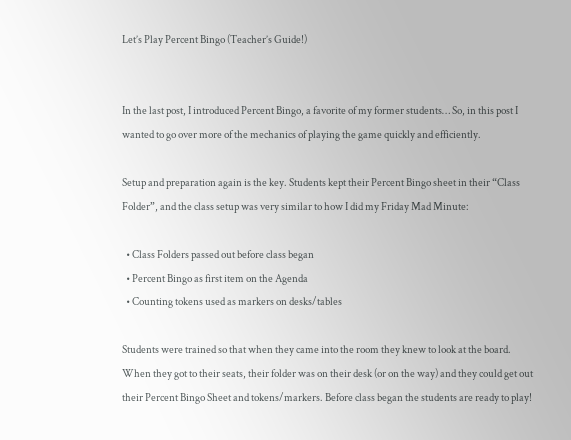Let’s Play Percent Bingo (Teacher’s Guide!)


In the last post, I introduced Percent Bingo, a favorite of my former students… So, in this post I wanted to go over more of the mechanics of playing the game quickly and efficiently.

Setup and preparation again is the key. Students kept their Percent Bingo sheet in their “Class Folder”, and the class setup was very similar to how I did my Friday Mad Minute:

  • Class Folders passed out before class began
  • Percent Bingo as first item on the Agenda
  • Counting tokens used as markers on desks/tables

Students were trained so that when they came into the room they knew to look at the board. When they got to their seats, their folder was on their desk (or on the way) and they could get out their Percent Bingo Sheet and tokens/markers. Before class began the students are ready to play!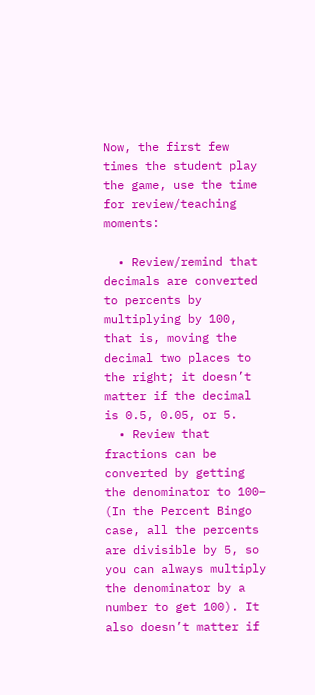Now, the first few times the student play the game, use the time for review/teaching moments:

  • Review/remind that decimals are converted to percents by multiplying by 100, that is, moving the decimal two places to the right; it doesn’t matter if the decimal is 0.5, 0.05, or 5.
  • Review that fractions can be converted by getting the denominator to 100– (In the Percent Bingo case, all the percents are divisible by 5, so you can always multiply the denominator by a number to get 100). It also doesn’t matter if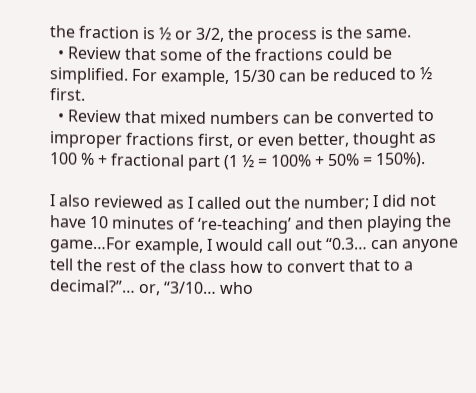the fraction is ½ or 3/2, the process is the same.
  • Review that some of the fractions could be simplified. For example, 15/30 can be reduced to ½ first.
  • Review that mixed numbers can be converted to improper fractions first, or even better, thought as 100 % + fractional part (1 ½ = 100% + 50% = 150%).

I also reviewed as I called out the number; I did not have 10 minutes of ‘re-teaching’ and then playing the game…For example, I would call out “0.3… can anyone tell the rest of the class how to convert that to a decimal?”… or, “3/10… who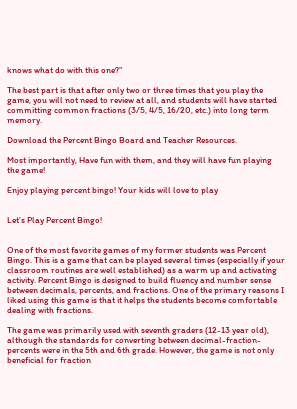knows what do with this one?”

The best part is that after only two or three times that you play the game, you will not need to review at all, and students will have started committing common fractions (3/5, 4/5, 16/20, etc.) into long term memory.

Download the Percent Bingo Board and Teacher Resources.

Most importantly, Have fun with them, and they will have fun playing the game!

Enjoy playing percent bingo! Your kids will love to play


Let’s Play Percent Bingo!


One of the most favorite games of my former students was Percent Bingo. This is a game that can be played several times (especially if your classroom routines are well established) as a warm up and activating activity. Percent Bingo is designed to build fluency and number sense between decimals, percents, and fractions. One of the primary reasons I liked using this game is that it helps the students become comfortable dealing with fractions.

The game was primarily used with seventh graders (12-13 year old), although the standards for converting between decimal-fraction-percents were in the 5th and 6th grade. However, the game is not only beneficial for fraction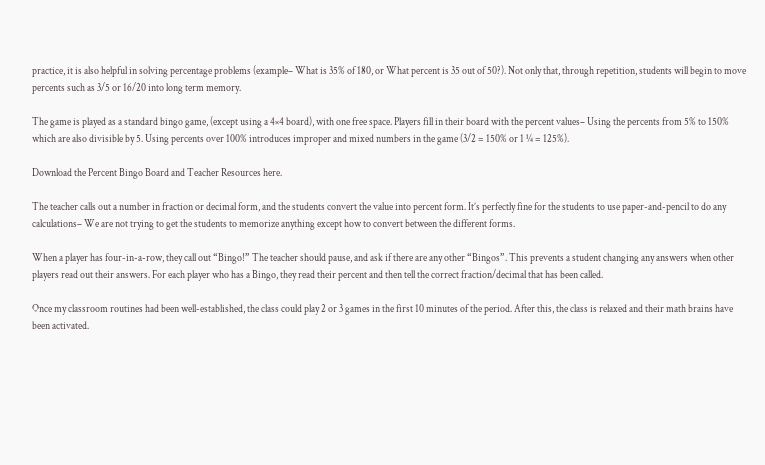practice, it is also helpful in solving percentage problems (example– What is 35% of 180, or What percent is 35 out of 50?). Not only that, through repetition, students will begin to move percents such as 3/5 or 16/20 into long term memory.

The game is played as a standard bingo game, (except using a 4×4 board), with one free space. Players fill in their board with the percent values– Using the percents from 5% to 150% which are also divisible by 5. Using percents over 100% introduces improper and mixed numbers in the game (3/2 = 150% or 1 ¼ = 125%).

Download the Percent Bingo Board and Teacher Resources here.

The teacher calls out a number in fraction or decimal form, and the students convert the value into percent form. It’s perfectly fine for the students to use paper-and-pencil to do any calculations– We are not trying to get the students to memorize anything except how to convert between the different forms.

When a player has four-in-a-row, they call out “Bingo!” The teacher should pause, and ask if there are any other “Bingos”. This prevents a student changing any answers when other players read out their answers. For each player who has a Bingo, they read their percent and then tell the correct fraction/decimal that has been called.

Once my classroom routines had been well-established, the class could play 2 or 3 games in the first 10 minutes of the period. After this, the class is relaxed and their math brains have been activated.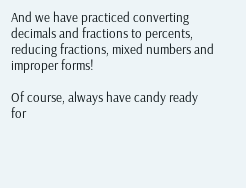And we have practiced converting decimals and fractions to percents, reducing fractions, mixed numbers and improper forms!

Of course, always have candy ready for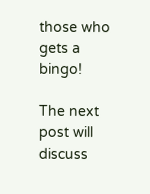those who gets a bingo!

The next post will discuss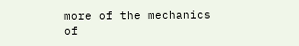more of the mechanics of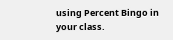using Percent Bingo in your class.